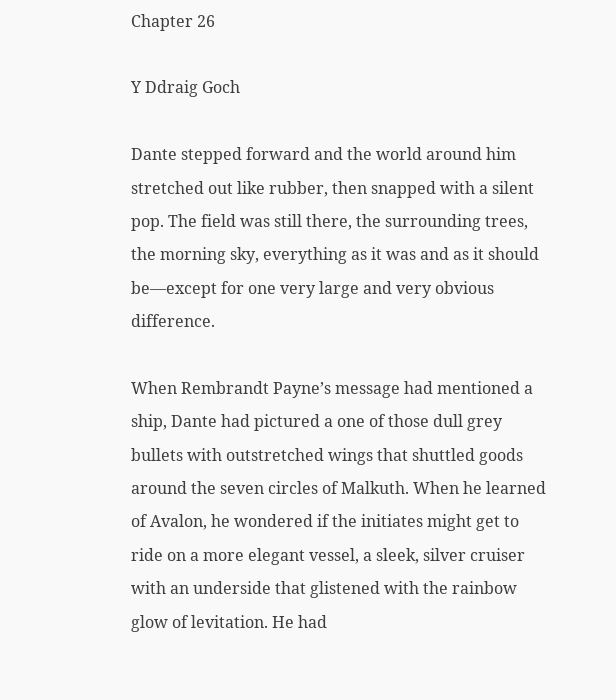Chapter 26

Y Ddraig Goch

Dante stepped forward and the world around him stretched out like rubber, then snapped with a silent pop. The field was still there, the surrounding trees, the morning sky, everything as it was and as it should be—except for one very large and very obvious difference.

When Rembrandt Payne’s message had mentioned a ship, Dante had pictured a one of those dull grey bullets with outstretched wings that shuttled goods around the seven circles of Malkuth. When he learned of Avalon, he wondered if the initiates might get to ride on a more elegant vessel, a sleek, silver cruiser with an underside that glistened with the rainbow glow of levitation. He had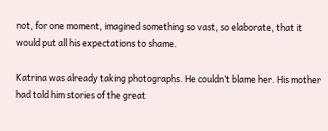not, for one moment, imagined something so vast, so elaborate, that it would put all his expectations to shame.

Katrina was already taking photographs. He couldn’t blame her. His mother had told him stories of the great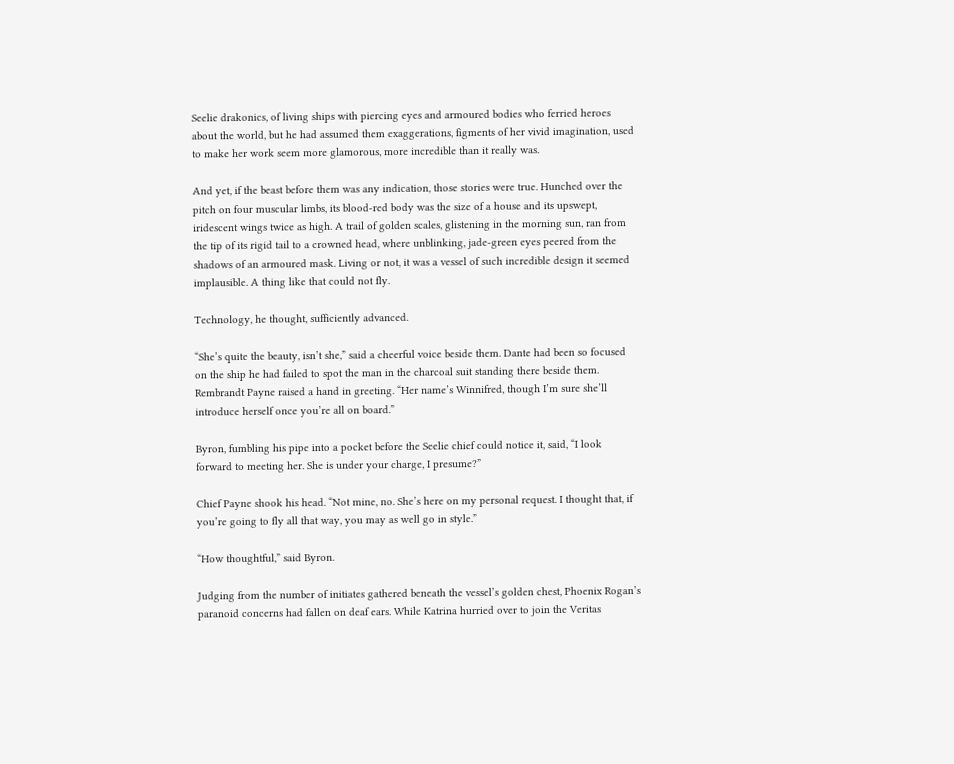Seelie drakonics, of living ships with piercing eyes and armoured bodies who ferried heroes about the world, but he had assumed them exaggerations, figments of her vivid imagination, used to make her work seem more glamorous, more incredible than it really was.

And yet, if the beast before them was any indication, those stories were true. Hunched over the pitch on four muscular limbs, its blood-red body was the size of a house and its upswept, iridescent wings twice as high. A trail of golden scales, glistening in the morning sun, ran from the tip of its rigid tail to a crowned head, where unblinking, jade-green eyes peered from the shadows of an armoured mask. Living or not, it was a vessel of such incredible design it seemed implausible. A thing like that could not fly.

Technology, he thought, sufficiently advanced.

“She’s quite the beauty, isn’t she,” said a cheerful voice beside them. Dante had been so focused on the ship he had failed to spot the man in the charcoal suit standing there beside them. Rembrandt Payne raised a hand in greeting. “Her name’s Winnifred, though I’m sure she’ll introduce herself once you’re all on board.”

Byron, fumbling his pipe into a pocket before the Seelie chief could notice it, said, “I look forward to meeting her. She is under your charge, I presume?”

Chief Payne shook his head. “Not mine, no. She’s here on my personal request. I thought that, if you’re going to fly all that way, you may as well go in style.”

“How thoughtful,” said Byron.

Judging from the number of initiates gathered beneath the vessel’s golden chest, Phoenix Rogan’s paranoid concerns had fallen on deaf ears. While Katrina hurried over to join the Veritas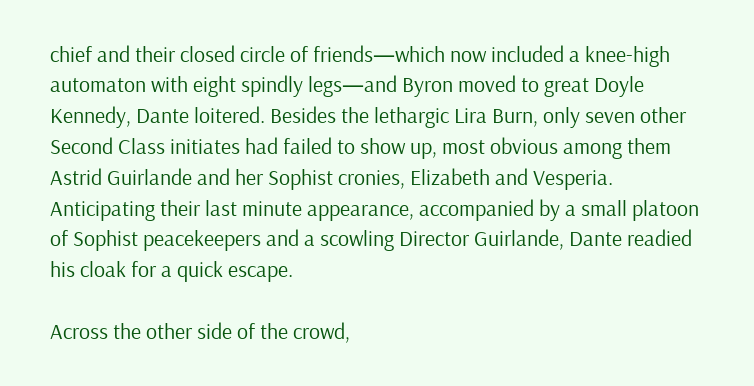chief and their closed circle of friends—which now included a knee-high automaton with eight spindly legs—and Byron moved to great Doyle Kennedy, Dante loitered. Besides the lethargic Lira Burn, only seven other Second Class initiates had failed to show up, most obvious among them Astrid Guirlande and her Sophist cronies, Elizabeth and Vesperia. Anticipating their last minute appearance, accompanied by a small platoon of Sophist peacekeepers and a scowling Director Guirlande, Dante readied his cloak for a quick escape.

Across the other side of the crowd,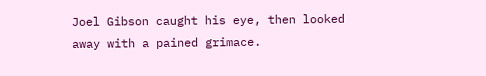Joel Gibson caught his eye, then looked away with a pained grimace.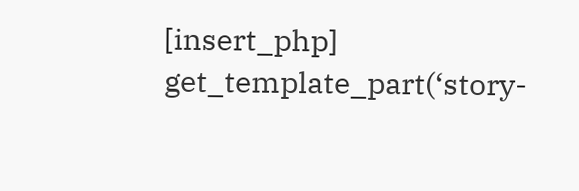[insert_php] get_template_part(‘story-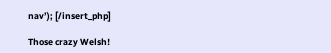nav’); [/insert_php]

Those crazy Welsh!